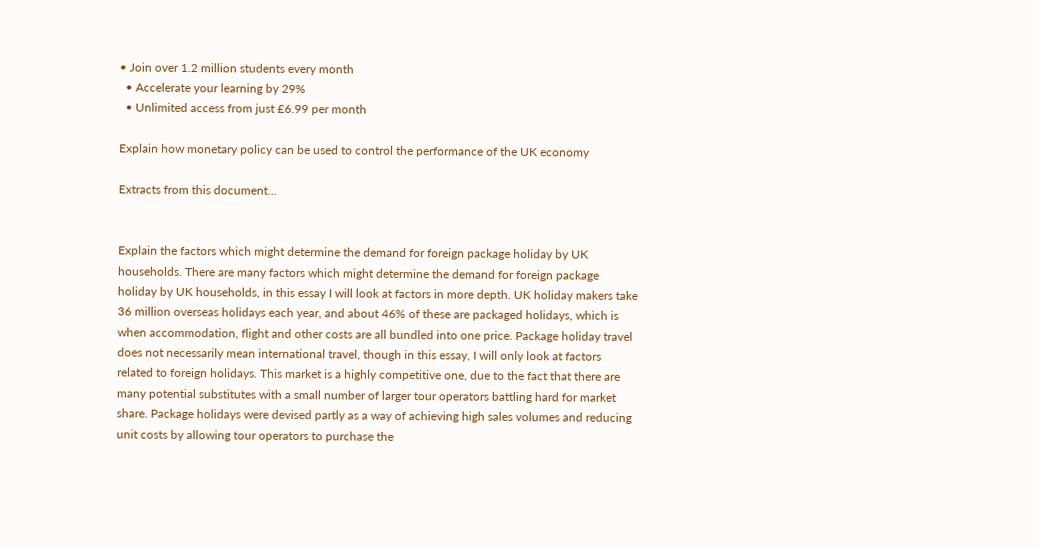• Join over 1.2 million students every month
  • Accelerate your learning by 29%
  • Unlimited access from just £6.99 per month

Explain how monetary policy can be used to control the performance of the UK economy

Extracts from this document...


Explain the factors which might determine the demand for foreign package holiday by UK households. There are many factors which might determine the demand for foreign package holiday by UK households, in this essay I will look at factors in more depth. UK holiday makers take 36 million overseas holidays each year, and about 46% of these are packaged holidays, which is when accommodation, flight and other costs are all bundled into one price. Package holiday travel does not necessarily mean international travel, though in this essay, I will only look at factors related to foreign holidays. This market is a highly competitive one, due to the fact that there are many potential substitutes with a small number of larger tour operators battling hard for market share. Package holidays were devised partly as a way of achieving high sales volumes and reducing unit costs by allowing tour operators to purchase the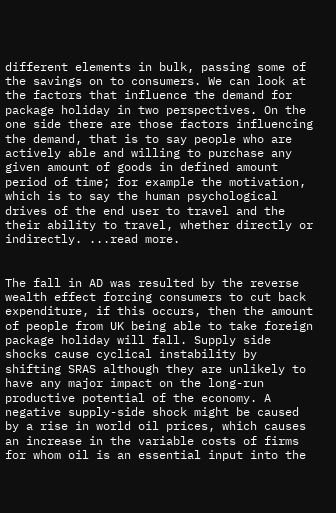different elements in bulk, passing some of the savings on to consumers. We can look at the factors that influence the demand for package holiday in two perspectives. On the one side there are those factors influencing the demand, that is to say people who are actively able and willing to purchase any given amount of goods in defined amount period of time; for example the motivation, which is to say the human psychological drives of the end user to travel and the their ability to travel, whether directly or indirectly. ...read more.


The fall in AD was resulted by the reverse wealth effect forcing consumers to cut back expenditure, if this occurs, then the amount of people from UK being able to take foreign package holiday will fall. Supply side shocks cause cyclical instability by shifting SRAS although they are unlikely to have any major impact on the long-run productive potential of the economy. A negative supply-side shock might be caused by a rise in world oil prices, which causes an increase in the variable costs of firms for whom oil is an essential input into the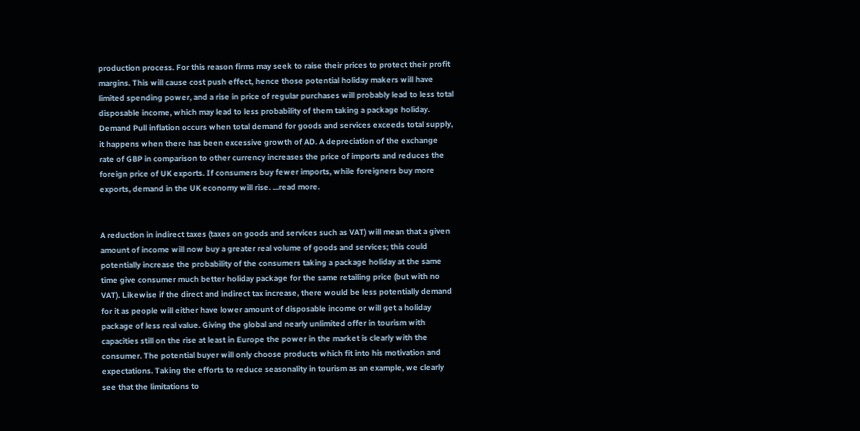production process. For this reason firms may seek to raise their prices to protect their profit margins. This will cause cost push effect, hence those potential holiday makers will have limited spending power, and a rise in price of regular purchases will probably lead to less total disposable income, which may lead to less probability of them taking a package holiday. Demand Pull inflation occurs when total demand for goods and services exceeds total supply, it happens when there has been excessive growth of AD. A depreciation of the exchange rate of GBP in comparison to other currency increases the price of imports and reduces the foreign price of UK exports. If consumers buy fewer imports, while foreigners buy more exports, demand in the UK economy will rise. ...read more.


A reduction in indirect taxes (taxes on goods and services such as VAT) will mean that a given amount of income will now buy a greater real volume of goods and services; this could potentially increase the probability of the consumers taking a package holiday at the same time give consumer much better holiday package for the same retailing price (but with no VAT). Likewise if the direct and indirect tax increase, there would be less potentially demand for it as people will either have lower amount of disposable income or will get a holiday package of less real value. Giving the global and nearly unlimited offer in tourism with capacities still on the rise at least in Europe the power in the market is clearly with the consumer. The potential buyer will only choose products which fit into his motivation and expectations. Taking the efforts to reduce seasonality in tourism as an example, we clearly see that the limitations to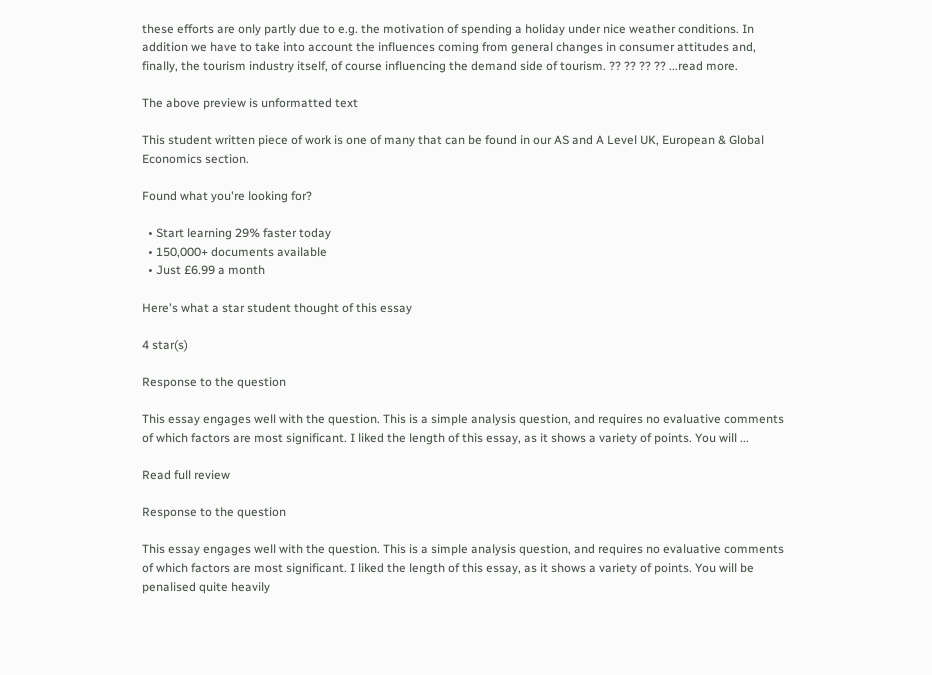these efforts are only partly due to e.g. the motivation of spending a holiday under nice weather conditions. In addition we have to take into account the influences coming from general changes in consumer attitudes and, finally, the tourism industry itself, of course influencing the demand side of tourism. ?? ?? ?? ?? ...read more.

The above preview is unformatted text

This student written piece of work is one of many that can be found in our AS and A Level UK, European & Global Economics section.

Found what you're looking for?

  • Start learning 29% faster today
  • 150,000+ documents available
  • Just £6.99 a month

Here's what a star student thought of this essay

4 star(s)

Response to the question

This essay engages well with the question. This is a simple analysis question, and requires no evaluative comments of which factors are most significant. I liked the length of this essay, as it shows a variety of points. You will ...

Read full review

Response to the question

This essay engages well with the question. This is a simple analysis question, and requires no evaluative comments of which factors are most significant. I liked the length of this essay, as it shows a variety of points. You will be penalised quite heavily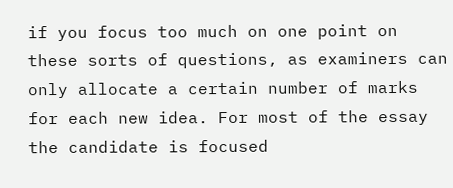if you focus too much on one point on these sorts of questions, as examiners can only allocate a certain number of marks for each new idea. For most of the essay the candidate is focused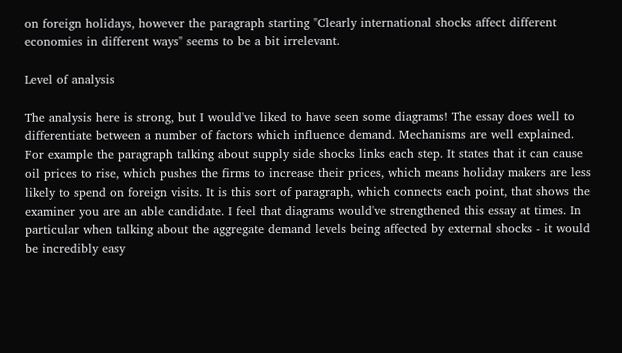on foreign holidays, however the paragraph starting "Clearly international shocks affect different economies in different ways" seems to be a bit irrelevant.

Level of analysis

The analysis here is strong, but I would've liked to have seen some diagrams! The essay does well to differentiate between a number of factors which influence demand. Mechanisms are well explained. For example the paragraph talking about supply side shocks links each step. It states that it can cause oil prices to rise, which pushes the firms to increase their prices, which means holiday makers are less likely to spend on foreign visits. It is this sort of paragraph, which connects each point, that shows the examiner you are an able candidate. I feel that diagrams would've strengthened this essay at times. In particular when talking about the aggregate demand levels being affected by external shocks - it would be incredibly easy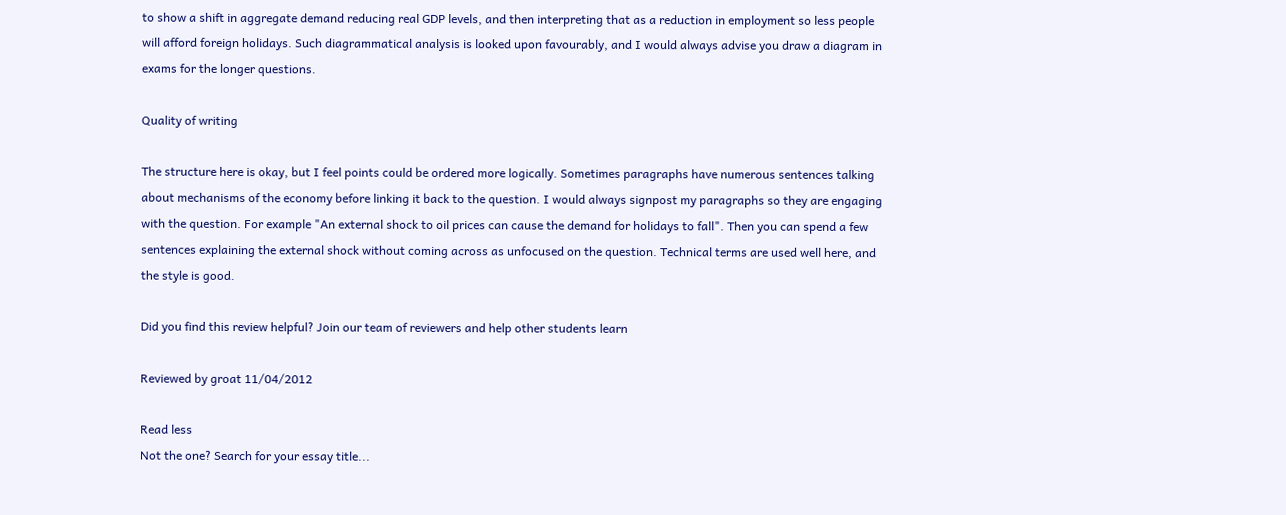to show a shift in aggregate demand reducing real GDP levels, and then interpreting that as a reduction in employment so less people will afford foreign holidays. Such diagrammatical analysis is looked upon favourably, and I would always advise you draw a diagram in exams for the longer questions.

Quality of writing

The structure here is okay, but I feel points could be ordered more logically. Sometimes paragraphs have numerous sentences talking about mechanisms of the economy before linking it back to the question. I would always signpost my paragraphs so they are engaging with the question. For example "An external shock to oil prices can cause the demand for holidays to fall". Then you can spend a few sentences explaining the external shock without coming across as unfocused on the question. Technical terms are used well here, and the style is good.

Did you find this review helpful? Join our team of reviewers and help other students learn

Reviewed by groat 11/04/2012

Read less
Not the one? Search for your essay title...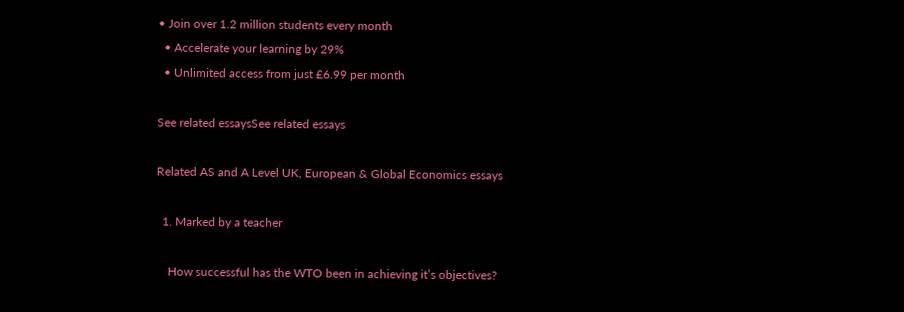• Join over 1.2 million students every month
  • Accelerate your learning by 29%
  • Unlimited access from just £6.99 per month

See related essaysSee related essays

Related AS and A Level UK, European & Global Economics essays

  1. Marked by a teacher

    How successful has the WTO been in achieving it’s objectives?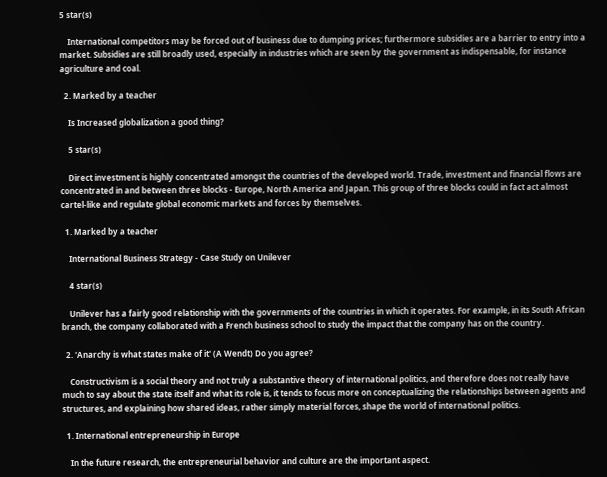5 star(s)

    International competitors may be forced out of business due to dumping prices; furthermore subsidies are a barrier to entry into a market. Subsidies are still broadly used, especially in industries which are seen by the government as indispensable, for instance agriculture and coal.

  2. Marked by a teacher

    Is Increased globalization a good thing?

    5 star(s)

    Direct investment is highly concentrated amongst the countries of the developed world. Trade, investment and financial flows are concentrated in and between three blocks - Europe, North America and Japan. This group of three blocks could in fact act almost cartel-like and regulate global economic markets and forces by themselves.

  1. Marked by a teacher

    International Business Strategy - Case Study on Unilever

    4 star(s)

    Unilever has a fairly good relationship with the governments of the countries in which it operates. For example, in its South African branch, the company collaborated with a French business school to study the impact that the company has on the country.

  2. 'Anarchy is what states make of it' (A Wendt) Do you agree?

    Constructivism is a social theory and not truly a substantive theory of international politics, and therefore does not really have much to say about the state itself and what its role is, it tends to focus more on conceptualizing the relationships between agents and structures, and explaining how shared ideas, rather simply material forces, shape the world of international politics.

  1. International entrepreneurship in Europe

    In the future research, the entrepreneurial behavior and culture are the important aspect.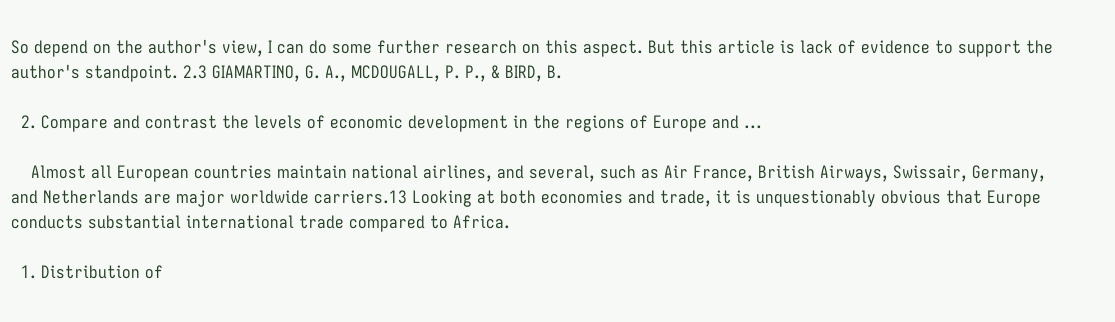So depend on the author's view, I can do some further research on this aspect. But this article is lack of evidence to support the author's standpoint. 2.3 GIAMARTINO, G. A., MCDOUGALL, P. P., & BIRD, B.

  2. Compare and contrast the levels of economic development in the regions of Europe and ...

    Almost all European countries maintain national airlines, and several, such as Air France, British Airways, Swissair, Germany, and Netherlands are major worldwide carriers.13 Looking at both economies and trade, it is unquestionably obvious that Europe conducts substantial international trade compared to Africa.

  1. Distribution of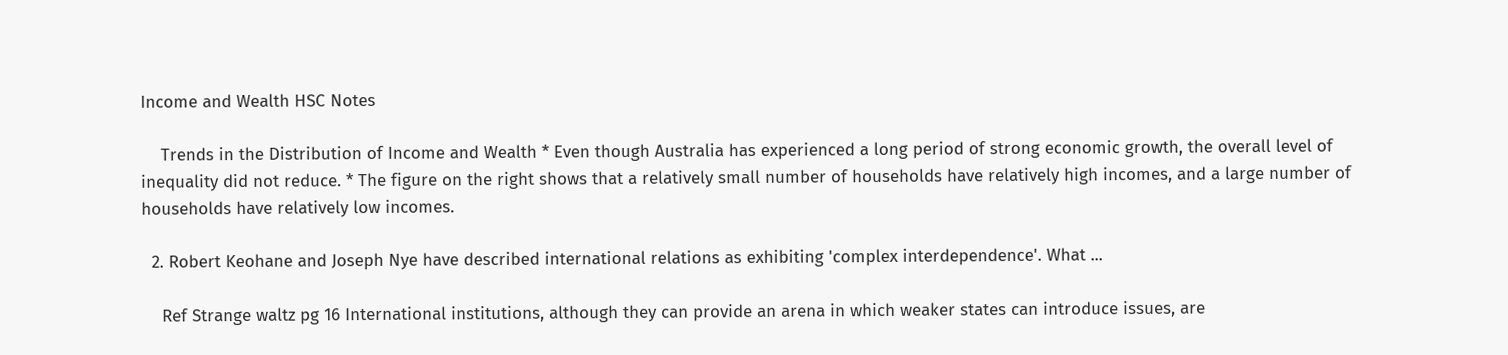Income and Wealth HSC Notes

    Trends in the Distribution of Income and Wealth * Even though Australia has experienced a long period of strong economic growth, the overall level of inequality did not reduce. * The figure on the right shows that a relatively small number of households have relatively high incomes, and a large number of households have relatively low incomes.

  2. Robert Keohane and Joseph Nye have described international relations as exhibiting 'complex interdependence'. What ...

    Ref Strange waltz pg 16 International institutions, although they can provide an arena in which weaker states can introduce issues, are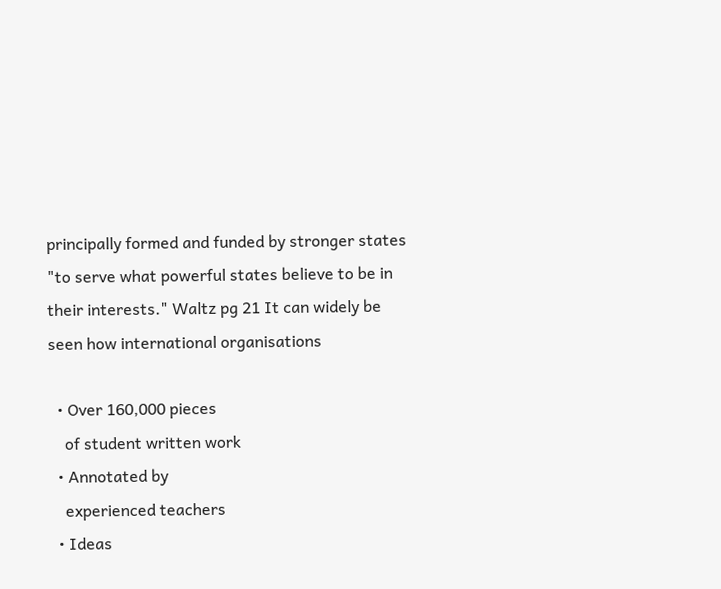principally formed and funded by stronger states "to serve what powerful states believe to be in their interests." Waltz pg 21 It can widely be seen how international organisations

  • Over 160,000 pieces
    of student written work
  • Annotated by
    experienced teachers
  • Ideas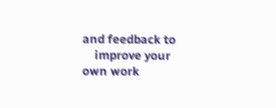and feedback to
    improve your own work